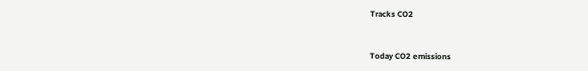Tracks CO2


Today CO2 emissions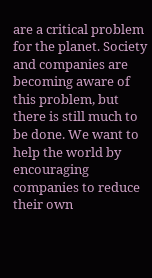are a critical problem for the planet. Society and companies are becoming aware of this problem, but there is still much to be done. We want to help the world by encouraging companies to reduce their own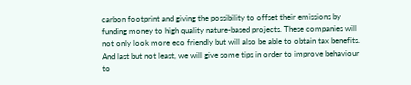carbon footprint and giving the possibility to offset their emissions by funding money to high quality nature-based projects. These companies will not only look more eco friendly but will also be able to obtain tax benefits. And last but not least, we will give some tips in order to improve behaviour to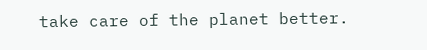take care of the planet better.